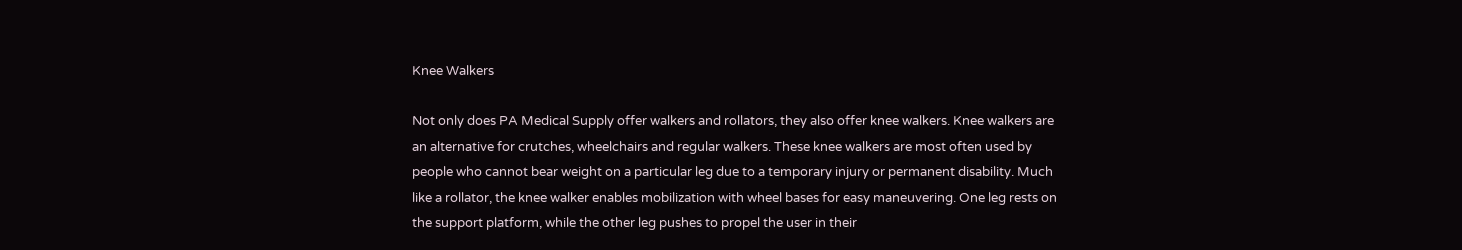Knee Walkers

Not only does PA Medical Supply offer walkers and rollators, they also offer knee walkers. Knee walkers are an alternative for crutches, wheelchairs and regular walkers. These knee walkers are most often used by people who cannot bear weight on a particular leg due to a temporary injury or permanent disability. Much like a rollator, the knee walker enables mobilization with wheel bases for easy maneuvering. One leg rests on the support platform, while the other leg pushes to propel the user in their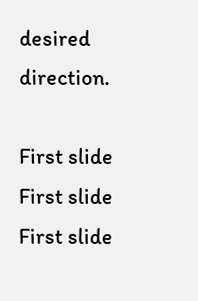desired direction.

First slide First slide First slide